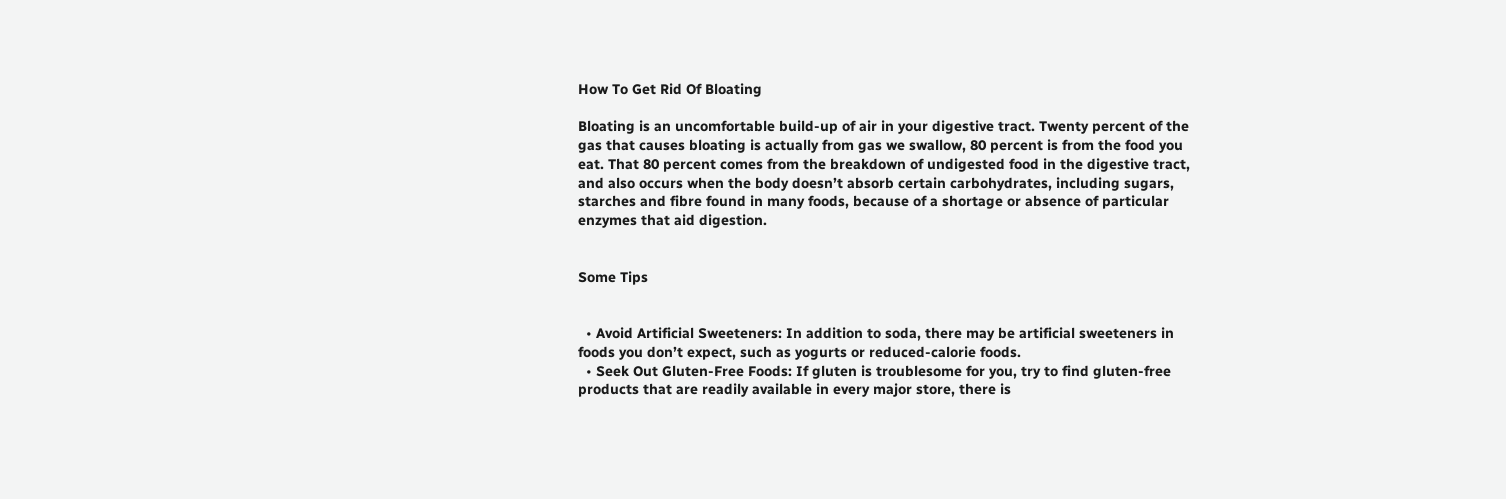How To Get Rid Of Bloating

Bloating is an uncomfortable build-up of air in your digestive tract. Twenty percent of the gas that causes bloating is actually from gas we swallow, 80 percent is from the food you eat. That 80 percent comes from the breakdown of undigested food in the digestive tract, and also occurs when the body doesn’t absorb certain carbohydrates, including sugars, starches and fibre found in many foods, because of a shortage or absence of particular enzymes that aid digestion.


Some Tips


  • Avoid Artificial Sweeteners: In addition to soda, there may be artificial sweeteners in foods you don’t expect, such as yogurts or reduced-calorie foods.
  • Seek Out Gluten-Free Foods: If gluten is troublesome for you, try to find gluten-free products that are readily available in every major store, there is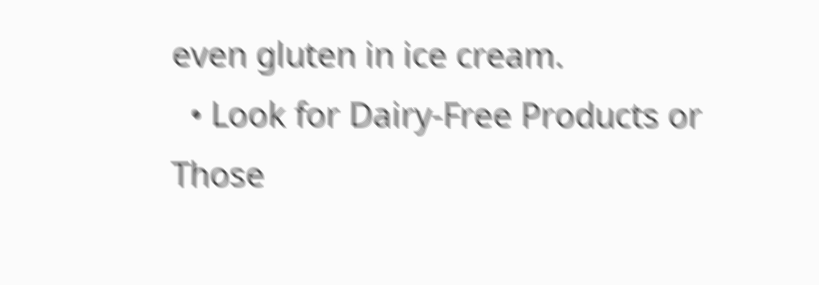even gluten in ice cream.
  • Look for Dairy-Free Products or Those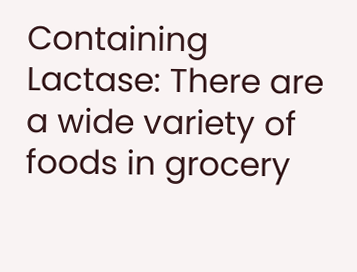Containing Lactase: There are a wide variety of foods in grocery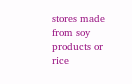stores made from soy products or rice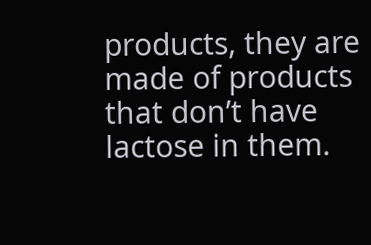products, they are made of products that don’t have lactose in them.